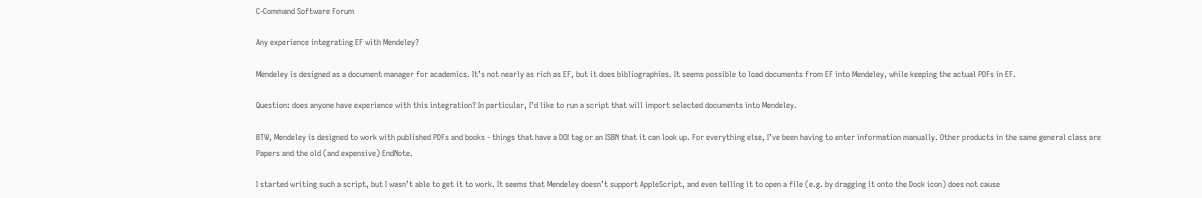C-Command Software Forum

Any experience integrating EF with Mendeley?

Mendeley is designed as a document manager for academics. It’s not nearly as rich as EF, but it does bibliographies. It seems possible to load documents from EF into Mendeley, while keeping the actual PDFs in EF.

Question: does anyone have experience with this integration? In particular, I’d like to run a script that will import selected documents into Mendeley.

BTW, Mendeley is designed to work with published PDFs and books - things that have a DOI tag or an ISBN that it can look up. For everything else, I’ve been having to enter information manually. Other products in the same general class are Papers and the old (and expensive) EndNote.

I started writing such a script, but I wasn’t able to get it to work. It seems that Mendeley doesn’t support AppleScript, and even telling it to open a file (e.g. by dragging it onto the Dock icon) does not cause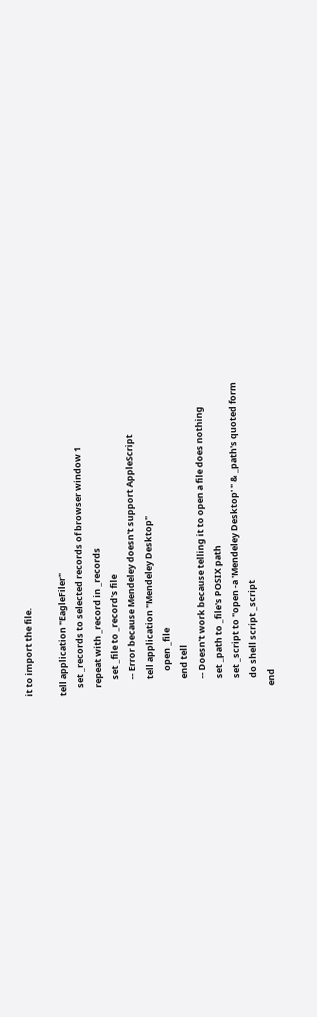it to import the file.

tell application "EagleFiler"
    set _records to selected records of browser window 1
    repeat with _record in _records
        set _file to _record's file
        -- Error because Mendeley doesn't support AppleScript
        tell application "Mendeley Desktop"
            open _file
        end tell
        -- Doesn't work because telling it to open a file does nothing
        set _path to _file's POSIX path
        set _script to "open -a 'Mendeley Desktop' " & _path's quoted form
        do shell script _script
    end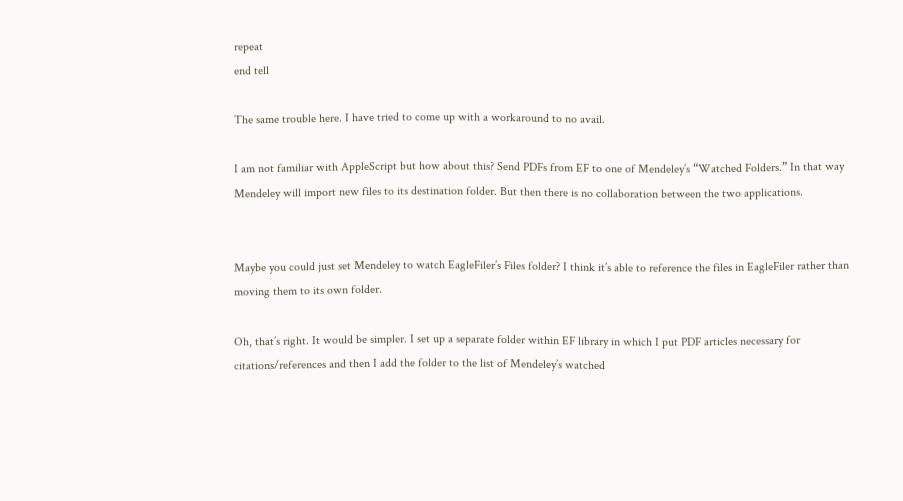repeat
end tell

The same trouble here. I have tried to come up with a workaround to no avail.

I am not familiar with AppleScript but how about this? Send PDFs from EF to one of Mendeley’s “Watched Folders.” In that way Mendeley will import new files to its destination folder. But then there is no collaboration between the two applications.


Maybe you could just set Mendeley to watch EagleFiler’s Files folder? I think it’s able to reference the files in EagleFiler rather than moving them to its own folder.

Oh, that’s right. It would be simpler. I set up a separate folder within EF library in which I put PDF articles necessary for citations/references and then I add the folder to the list of Mendeley’s watched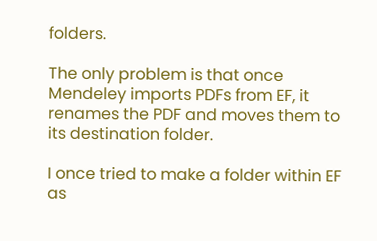folders.

The only problem is that once Mendeley imports PDFs from EF, it renames the PDF and moves them to its destination folder.

I once tried to make a folder within EF as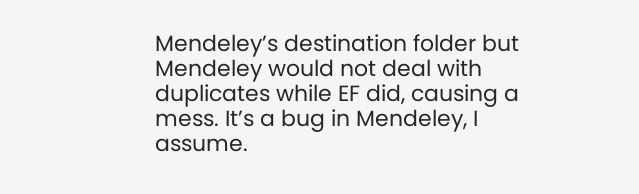Mendeley’s destination folder but Mendeley would not deal with duplicates while EF did, causing a mess. It’s a bug in Mendeley, I assume.